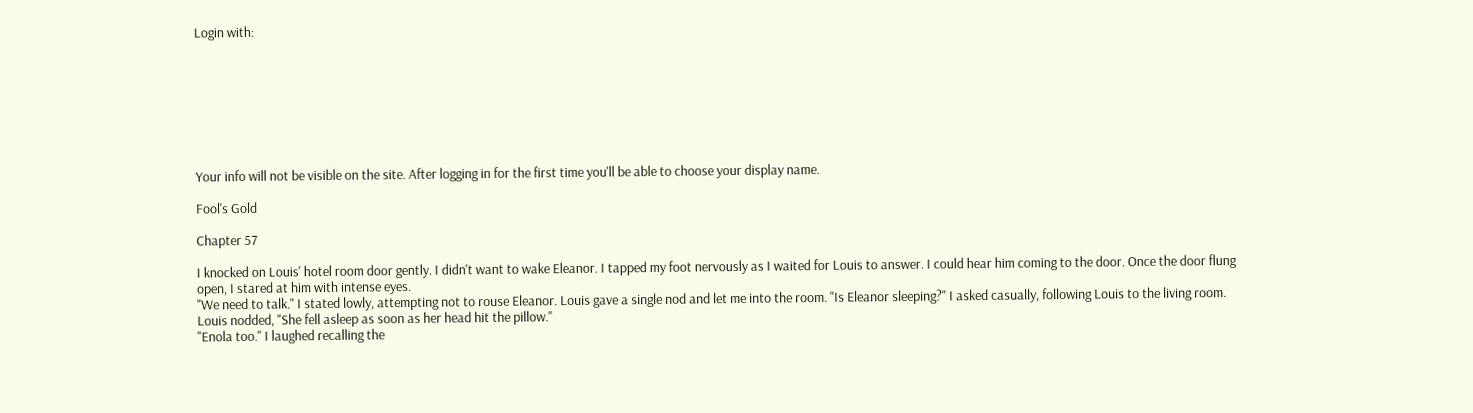Login with:








Your info will not be visible on the site. After logging in for the first time you'll be able to choose your display name.

Fool's Gold

Chapter 57

I knocked on Louis' hotel room door gently. I didn't want to wake Eleanor. I tapped my foot nervously as I waited for Louis to answer. I could hear him coming to the door. Once the door flung open, I stared at him with intense eyes.
"We need to talk." I stated lowly, attempting not to rouse Eleanor. Louis gave a single nod and let me into the room. "Is Eleanor sleeping?" I asked casually, following Louis to the living room.
Louis nodded, "She fell asleep as soon as her head hit the pillow."
"Enola too." I laughed recalling the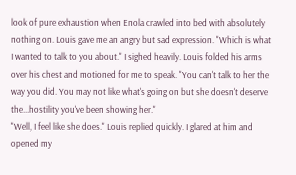look of pure exhaustion when Enola crawled into bed with absolutely nothing on. Louis gave me an angry but sad expression. "Which is what I wanted to talk to you about." I sighed heavily. Louis folded his arms over his chest and motioned for me to speak. "You can't talk to her the way you did. You may not like what's going on but she doesn't deserve the...hostility you've been showing her."
"Well, I feel like she does." Louis replied quickly. I glared at him and opened my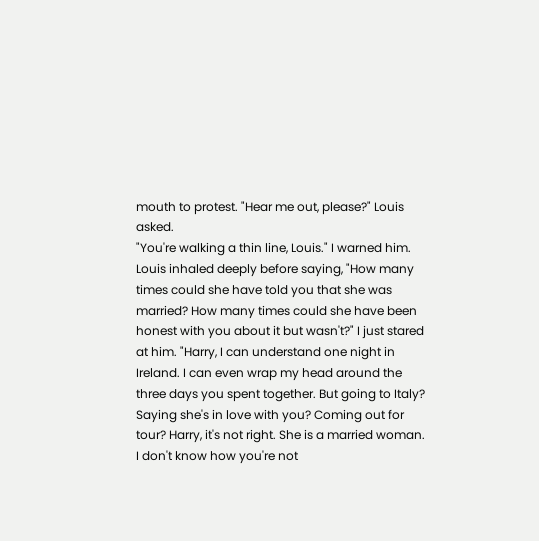mouth to protest. "Hear me out, please?" Louis asked.
"You're walking a thin line, Louis." I warned him.
Louis inhaled deeply before saying, "How many times could she have told you that she was married? How many times could she have been honest with you about it but wasn't?" I just stared at him. "Harry, I can understand one night in Ireland. I can even wrap my head around the three days you spent together. But going to Italy? Saying she's in love with you? Coming out for tour? Harry, it's not right. She is a married woman. I don't know how you're not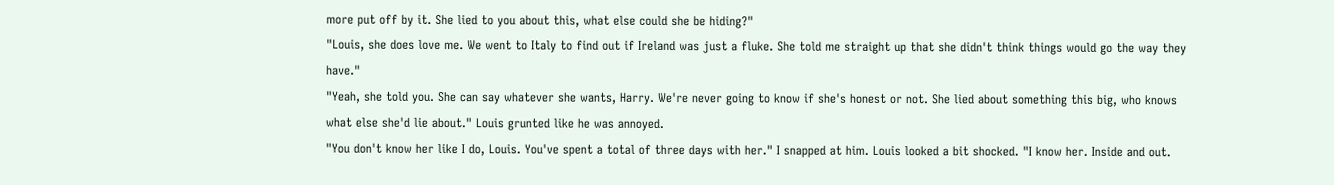more put off by it. She lied to you about this, what else could she be hiding?"
"Louis, she does love me. We went to Italy to find out if Ireland was just a fluke. She told me straight up that she didn't think things would go the way they have."
"Yeah, she told you. She can say whatever she wants, Harry. We're never going to know if she's honest or not. She lied about something this big, who knows what else she'd lie about." Louis grunted like he was annoyed.
"You don't know her like I do, Louis. You've spent a total of three days with her." I snapped at him. Louis looked a bit shocked. "I know her. Inside and out.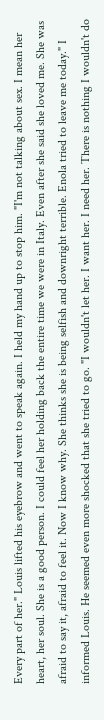Every part of her." Louis lifted his eyebrow and went to speak again. I held my hand up to stop him. "I'm not talking about sex. I mean her heart, her soul. She is a good person. I could feel her holding back the entire time we were in Italy. Even after she said she loved me. She was afraid to say it, afraid to feel it. Now I know why. She thinks she is being selfish and downright terrible. Enola tried to leave me today." I informed Louis. He seemed even more shocked that she tried to go. "I wouldn't let her. I want her. I need her. There is nothing I wouldn't do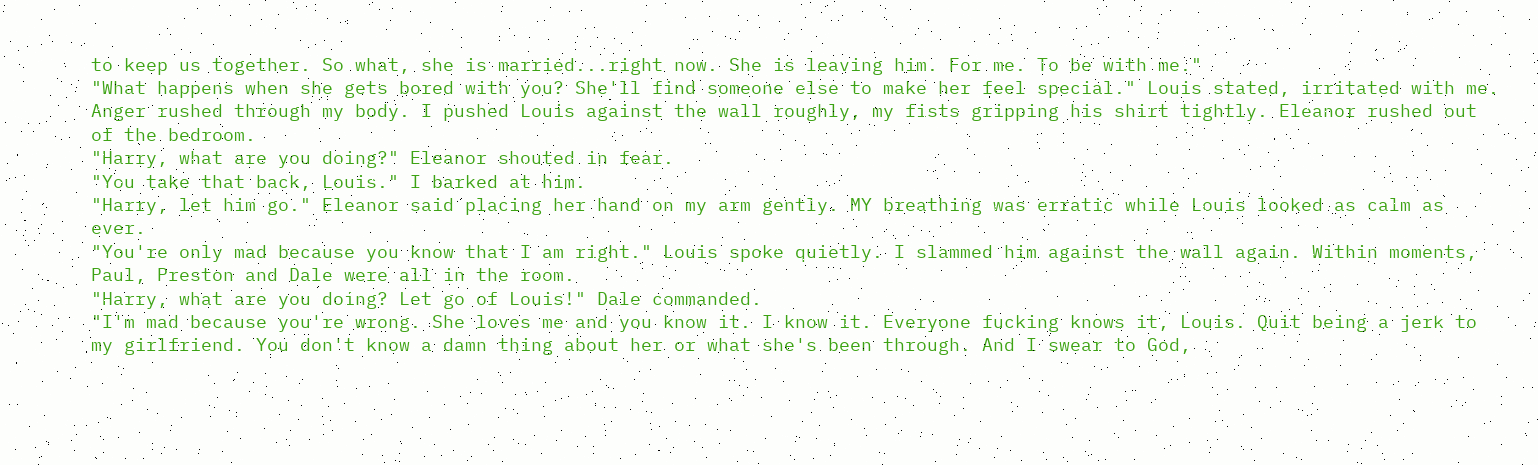to keep us together. So what, she is married...right now. She is leaving him. For me. To be with me."
"What happens when she gets bored with you? She'll find someone else to make her feel special." Louis stated, irritated with me. Anger rushed through my body. I pushed Louis against the wall roughly, my fists gripping his shirt tightly. Eleanor rushed out of the bedroom.
"Harry, what are you doing?" Eleanor shouted in fear.
"You take that back, Louis." I barked at him.
"Harry, let him go." Eleanor said placing her hand on my arm gently. MY breathing was erratic while Louis looked as calm as ever.
"You're only mad because you know that I am right." Louis spoke quietly. I slammed him against the wall again. Within moments, Paul, Preston and Dale were all in the room.
"Harry, what are you doing? Let go of Louis!" Dale commanded.
"I'm mad because you're wrong. She loves me and you know it. I know it. Everyone fucking knows it, Louis. Quit being a jerk to my girlfriend. You don't know a damn thing about her or what she's been through. And I swear to God,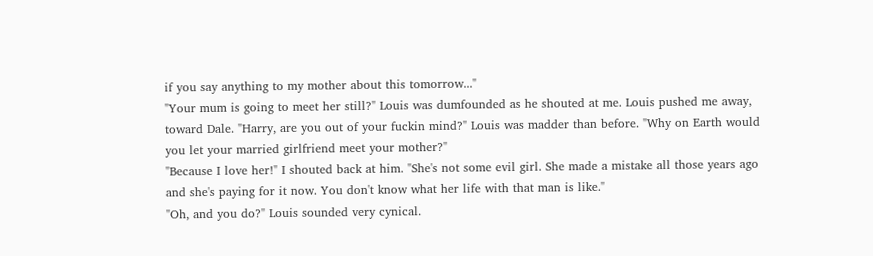if you say anything to my mother about this tomorrow..."
"Your mum is going to meet her still?" Louis was dumfounded as he shouted at me. Louis pushed me away, toward Dale. "Harry, are you out of your fuckin mind?" Louis was madder than before. "Why on Earth would you let your married girlfriend meet your mother?"
"Because I love her!" I shouted back at him. "She's not some evil girl. She made a mistake all those years ago and she's paying for it now. You don't know what her life with that man is like."
"Oh, and you do?" Louis sounded very cynical.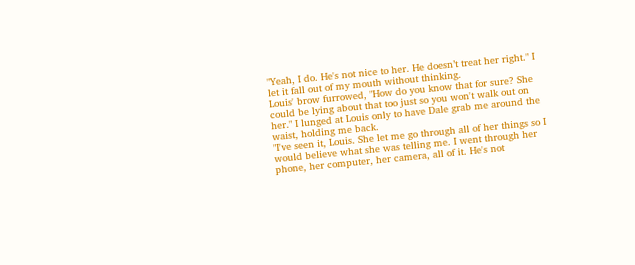"Yeah, I do. He's not nice to her. He doesn’t treat her right." I let it fall out of my mouth without thinking.
Louis' brow furrowed, "How do you know that for sure? She could be lying about that too just so you won't walk out on her." I lunged at Louis only to have Dale grab me around the waist, holding me back.
"I've seen it, Louis. She let me go through all of her things so I would believe what she was telling me. I went through her phone, her computer, her camera, all of it. He's not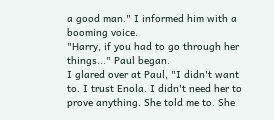a good man." I informed him with a booming voice.
"Harry, if you had to go through her things..." Paul began.
I glared over at Paul, "I didn't want to. I trust Enola. I didn't need her to prove anything. She told me to. She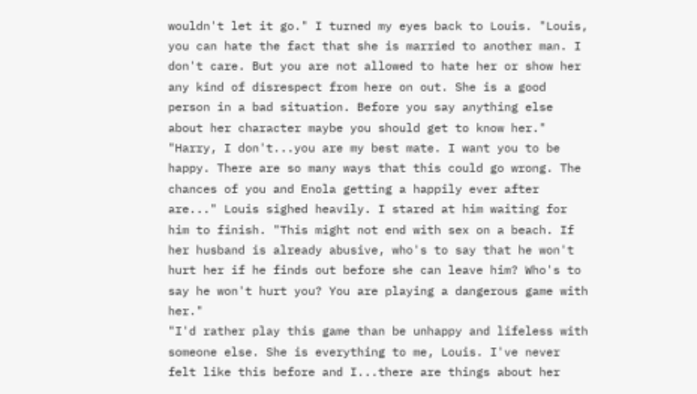wouldn't let it go." I turned my eyes back to Louis. "Louis, you can hate the fact that she is married to another man. I don't care. But you are not allowed to hate her or show her any kind of disrespect from here on out. She is a good person in a bad situation. Before you say anything else about her character maybe you should get to know her."
"Harry, I don't...you are my best mate. I want you to be happy. There are so many ways that this could go wrong. The chances of you and Enola getting a happily ever after are..." Louis sighed heavily. I stared at him waiting for him to finish. "This might not end with sex on a beach. If her husband is already abusive, who's to say that he won't hurt her if he finds out before she can leave him? Who's to say he won't hurt you? You are playing a dangerous game with her."
"I'd rather play this game than be unhappy and lifeless with someone else. She is everything to me, Louis. I've never felt like this before and I...there are things about her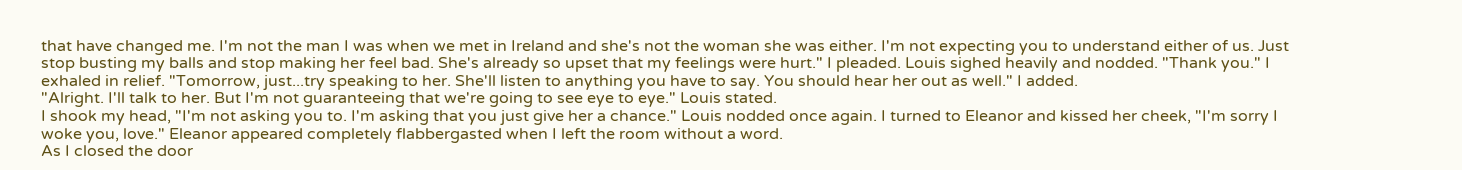that have changed me. I'm not the man I was when we met in Ireland and she's not the woman she was either. I'm not expecting you to understand either of us. Just stop busting my balls and stop making her feel bad. She's already so upset that my feelings were hurt." I pleaded. Louis sighed heavily and nodded. "Thank you." I exhaled in relief. "Tomorrow, just...try speaking to her. She'll listen to anything you have to say. You should hear her out as well." I added.
"Alright. I'll talk to her. But I'm not guaranteeing that we're going to see eye to eye." Louis stated.
I shook my head, "I'm not asking you to. I'm asking that you just give her a chance." Louis nodded once again. I turned to Eleanor and kissed her cheek, "I'm sorry I woke you, love." Eleanor appeared completely flabbergasted when I left the room without a word.
As I closed the door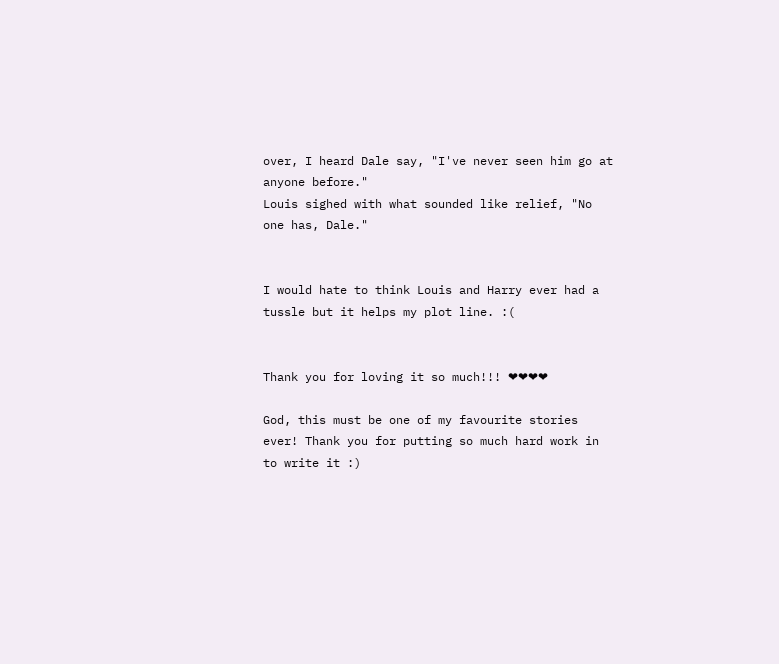over, I heard Dale say, "I've never seen him go at anyone before."
Louis sighed with what sounded like relief, "No one has, Dale."


I would hate to think Louis and Harry ever had a tussle but it helps my plot line. :(


Thank you for loving it so much!!! ❤❤❤❤

God, this must be one of my favourite stories ever! Thank you for putting so much hard work in to write it :)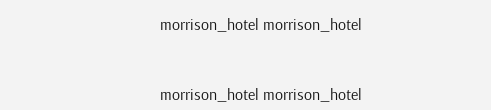morrison_hotel morrison_hotel



morrison_hotel morrison_hotel